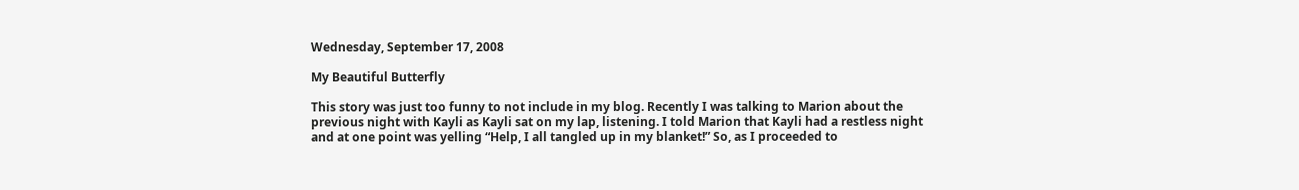Wednesday, September 17, 2008

My Beautiful Butterfly

This story was just too funny to not include in my blog. Recently I was talking to Marion about the previous night with Kayli as Kayli sat on my lap, listening. I told Marion that Kayli had a restless night and at one point was yelling “Help, I all tangled up in my blanket!” So, as I proceeded to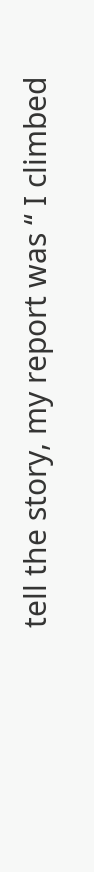tell the story, my report was “ I climbed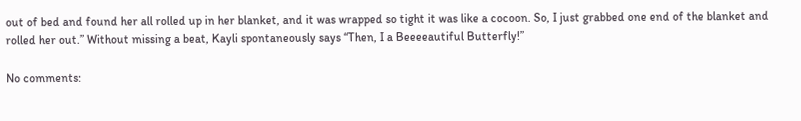out of bed and found her all rolled up in her blanket, and it was wrapped so tight it was like a cocoon. So, I just grabbed one end of the blanket and rolled her out.” Without missing a beat, Kayli spontaneously says “Then, I a Beeeeautiful Butterfly!”

No comments: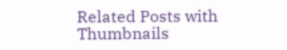Related Posts with Thumbnails